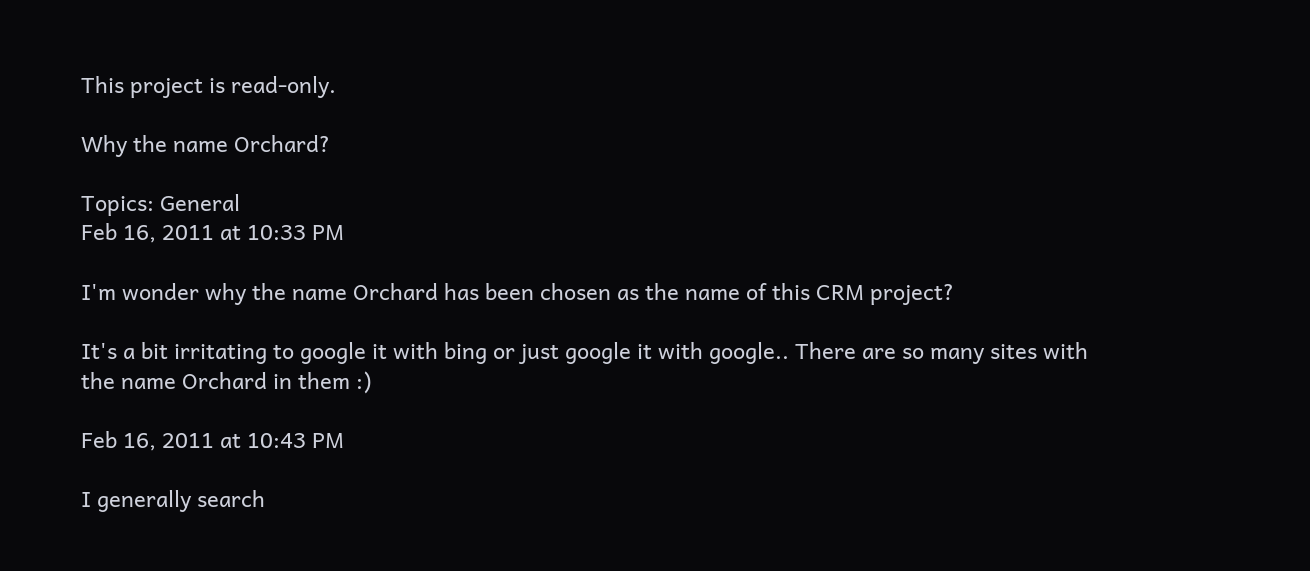This project is read-only.

Why the name Orchard?

Topics: General
Feb 16, 2011 at 10:33 PM

I'm wonder why the name Orchard has been chosen as the name of this CRM project?

It's a bit irritating to google it with bing or just google it with google.. There are so many sites with the name Orchard in them :)

Feb 16, 2011 at 10:43 PM

I generally search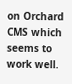on Orchard CMS which seems to work well.